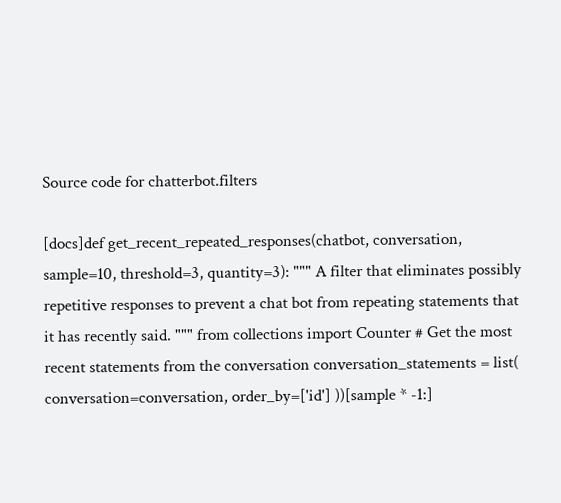Source code for chatterbot.filters

[docs]def get_recent_repeated_responses(chatbot, conversation, sample=10, threshold=3, quantity=3): """ A filter that eliminates possibly repetitive responses to prevent a chat bot from repeating statements that it has recently said. """ from collections import Counter # Get the most recent statements from the conversation conversation_statements = list( conversation=conversation, order_by=['id'] ))[sample * -1:]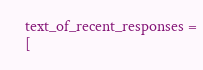text_of_recent_responses = [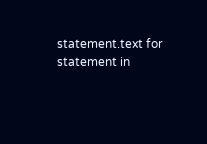statement.text for statement in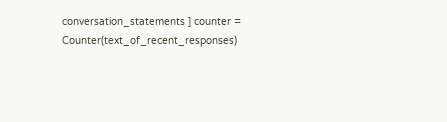conversation_statements ] counter = Counter(text_of_recent_responses)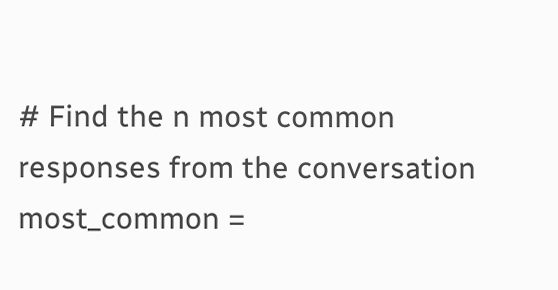# Find the n most common responses from the conversation most_common =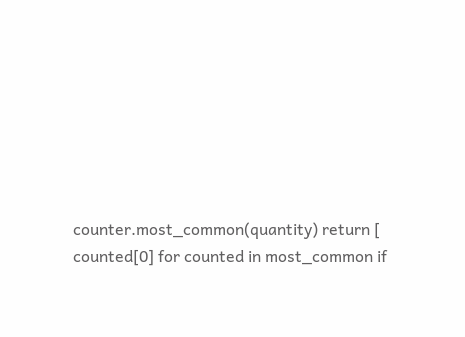counter.most_common(quantity) return [ counted[0] for counted in most_common if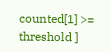counted[1] >= threshold ]